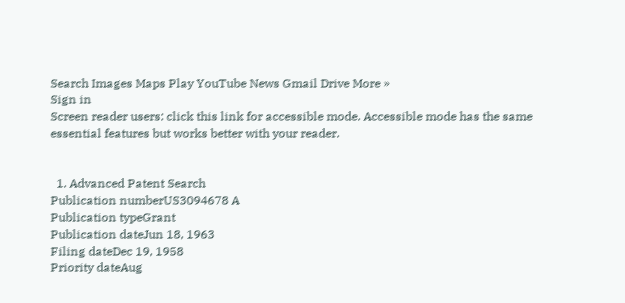Search Images Maps Play YouTube News Gmail Drive More »
Sign in
Screen reader users: click this link for accessible mode. Accessible mode has the same essential features but works better with your reader.


  1. Advanced Patent Search
Publication numberUS3094678 A
Publication typeGrant
Publication dateJun 18, 1963
Filing dateDec 19, 1958
Priority dateAug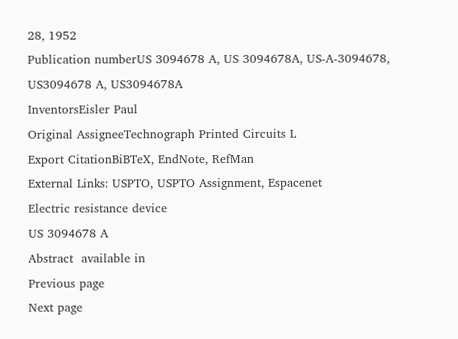28, 1952
Publication numberUS 3094678 A, US 3094678A, US-A-3094678, US3094678 A, US3094678A
InventorsEisler Paul
Original AssigneeTechnograph Printed Circuits L
Export CitationBiBTeX, EndNote, RefMan
External Links: USPTO, USPTO Assignment, Espacenet
Electric resistance device
US 3094678 A
Abstract  available in
Previous page
Next page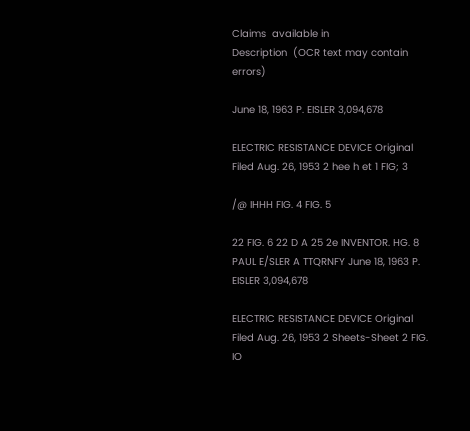Claims  available in
Description  (OCR text may contain errors)

June 18, 1963 P. EISLER 3,094,678

ELECTRIC RESISTANCE DEVICE Original Filed Aug. 26, 1953 2 hee h et 1 FIG; 3

/@ IHHH FIG. 4 FIG. 5

22 FIG. 6 22 D A 25 2e INVENTOR. HG. 8 PAUL E/SLER A TTQRNFY June 18, 1963 P. EISLER 3,094,678

ELECTRIC RESISTANCE DEVICE Original Filed Aug. 26, 1953 2 Sheets-Sheet 2 FIG. IO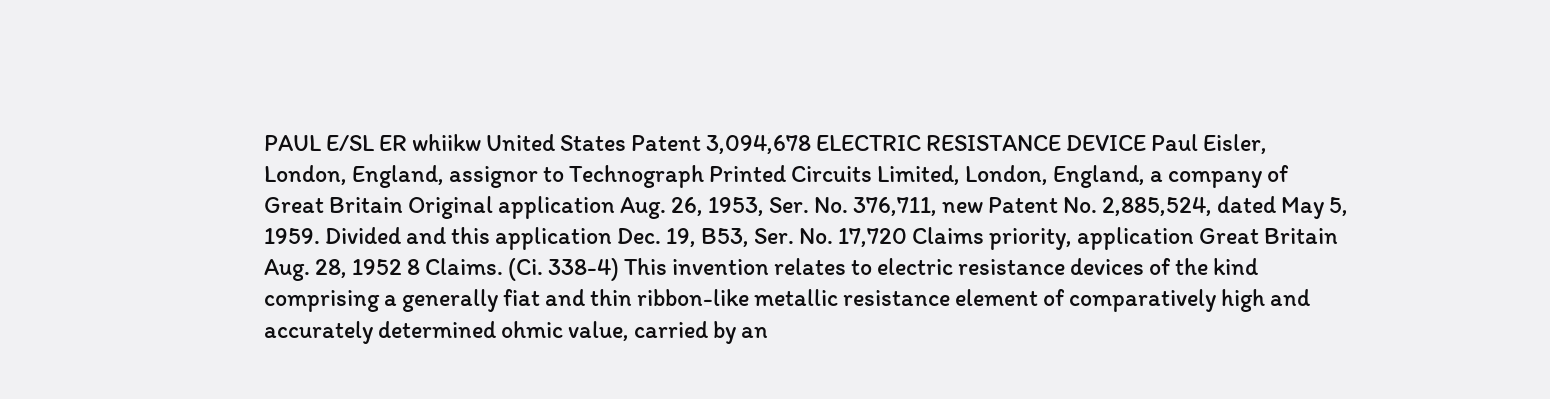PAUL E/SL ER whiikw United States Patent 3,094,678 ELECTRIC RESISTANCE DEVICE Paul Eisler, London, England, assignor to Technograph Printed Circuits Limited, London, England, a company of Great Britain Original application Aug. 26, 1953, Ser. No. 376,711, new Patent No. 2,885,524, dated May 5, 1959. Divided and this application Dec. 19, B53, Ser. No. 17,720 Claims priority, application Great Britain Aug. 28, 1952 8 Claims. (Ci. 338-4) This invention relates to electric resistance devices of the kind comprising a generally fiat and thin ribbon-like metallic resistance element of comparatively high and accurately determined ohmic value, carried by an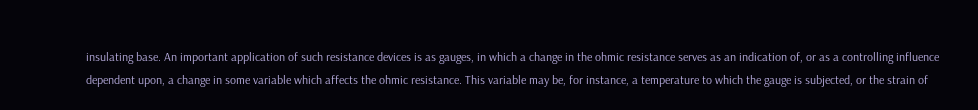insulating base. An important application of such resistance devices is as gauges, in which a change in the ohmic resistance serves as an indication of, or as a controlling influence dependent upon, a change in some variable which affects the ohmic resistance. This variable may be, for instance, a temperature to which the gauge is subjected, or the strain of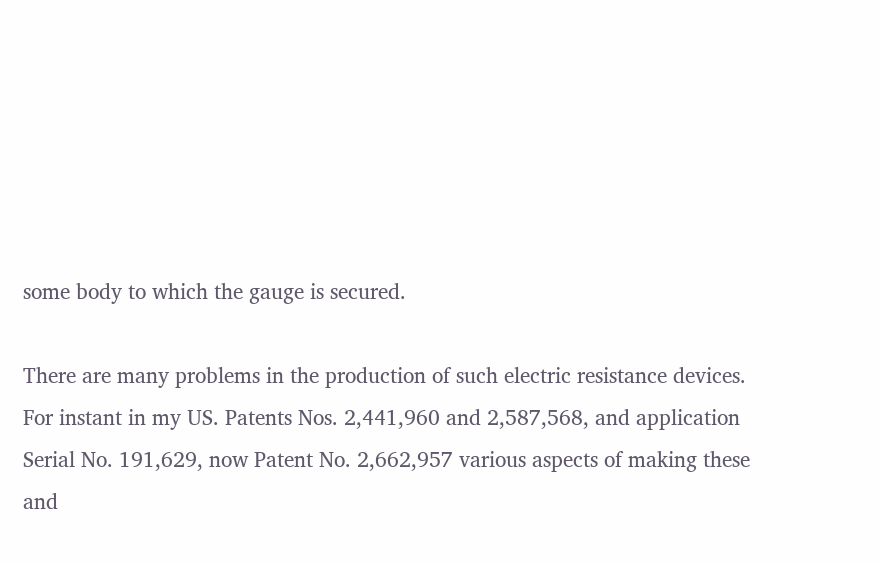some body to which the gauge is secured.

There are many problems in the production of such electric resistance devices. For instant in my US. Patents Nos. 2,441,960 and 2,587,568, and application Serial No. 191,629, now Patent No. 2,662,957 various aspects of making these and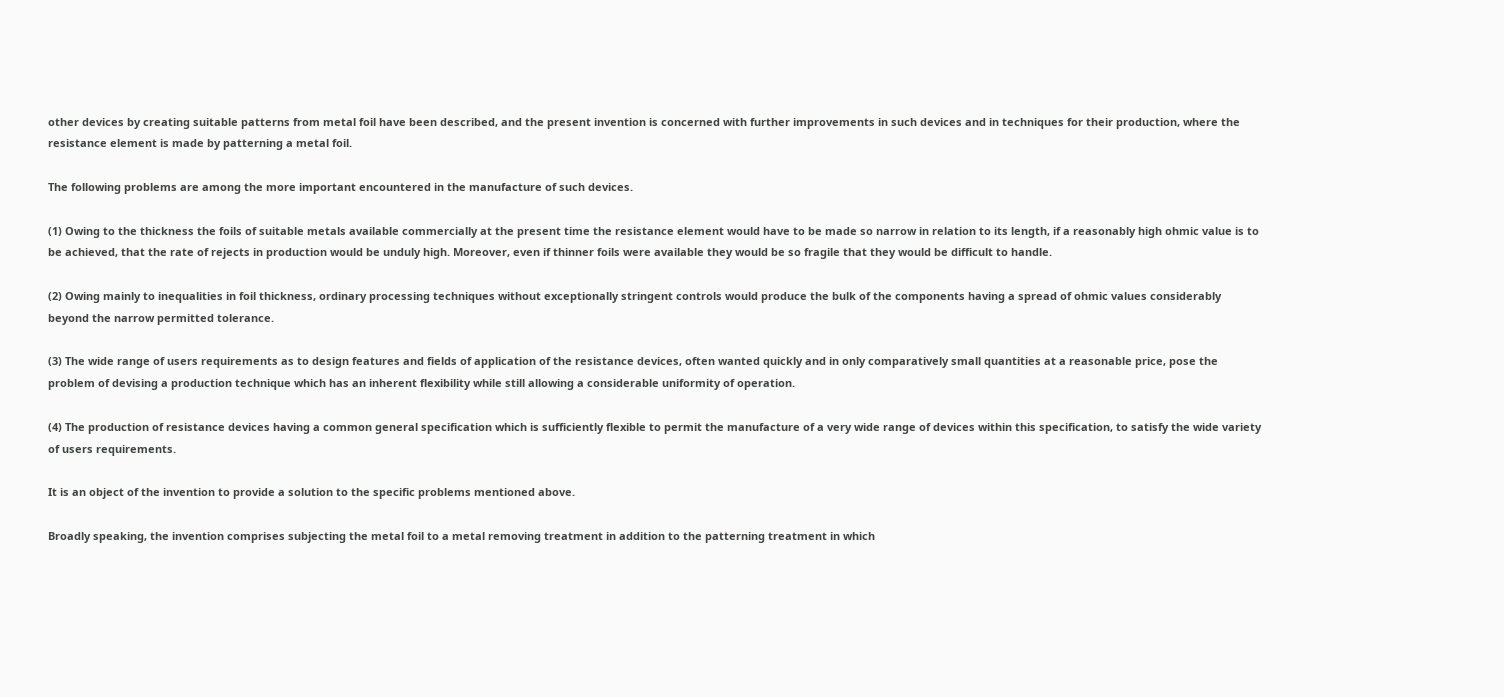other devices by creating suitable patterns from metal foil have been described, and the present invention is concerned with further improvements in such devices and in techniques for their production, where the resistance element is made by patterning a metal foil.

The following problems are among the more important encountered in the manufacture of such devices.

(1) Owing to the thickness the foils of suitable metals available commercially at the present time the resistance element would have to be made so narrow in relation to its length, if a reasonably high ohmic value is to be achieved, that the rate of rejects in production would be unduly high. Moreover, even if thinner foils were available they would be so fragile that they would be difficult to handle.

(2) Owing mainly to inequalities in foil thickness, ordinary processing techniques without exceptionally stringent controls would produce the bulk of the components having a spread of ohmic values considerably beyond the narrow permitted tolerance.

(3) The wide range of users requirements as to design features and fields of application of the resistance devices, often wanted quickly and in only comparatively small quantities at a reasonable price, pose the problem of devising a production technique which has an inherent flexibility while still allowing a considerable uniformity of operation.

(4) The production of resistance devices having a common general specification which is sufficiently flexible to permit the manufacture of a very wide range of devices within this specification, to satisfy the wide variety of users requirements.

It is an object of the invention to provide a solution to the specific problems mentioned above.

Broadly speaking, the invention comprises subjecting the metal foil to a metal removing treatment in addition to the patterning treatment in which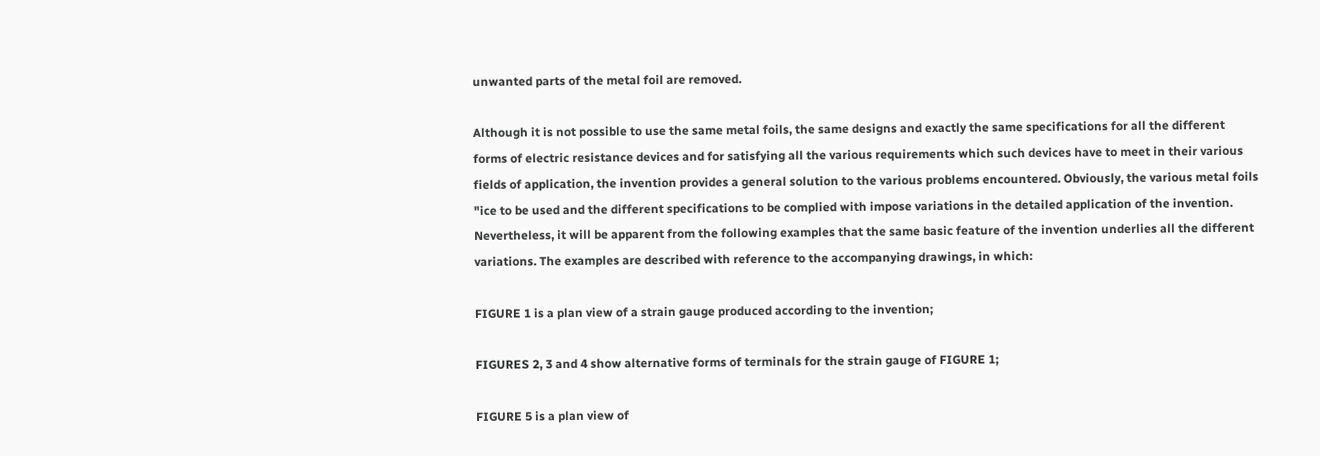unwanted parts of the metal foil are removed.

Although it is not possible to use the same metal foils, the same designs and exactly the same specifications for all the different forms of electric resistance devices and for satisfying all the various requirements which such devices have to meet in their various fields of application, the invention provides a general solution to the various problems encountered. Obviously, the various metal foils "ice to be used and the different specifications to be complied with impose variations in the detailed application of the invention. Nevertheless, it will be apparent from the following examples that the same basic feature of the invention underlies all the different variations. The examples are described with reference to the accompanying drawings, in which:

FIGURE 1 is a plan view of a strain gauge produced according to the invention;

FIGURES 2, 3 and 4 show alternative forms of terminals for the strain gauge of FIGURE 1;

FIGURE 5 is a plan view of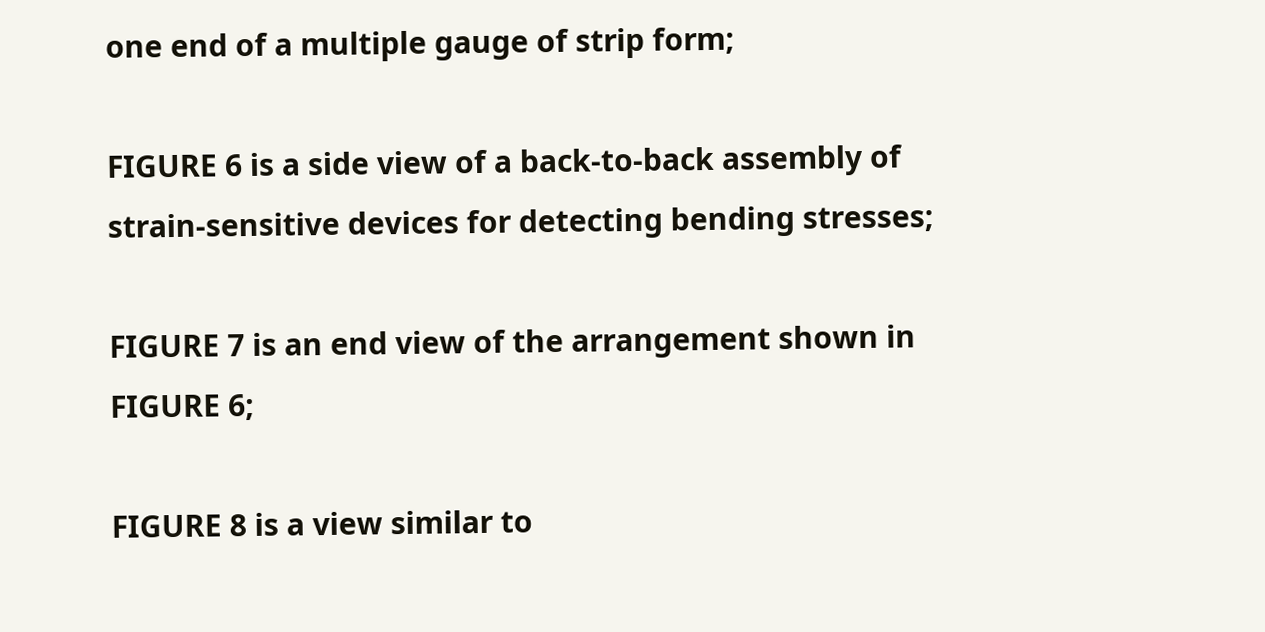one end of a multiple gauge of strip form;

FIGURE 6 is a side view of a back-to-back assembly of strain-sensitive devices for detecting bending stresses;

FIGURE 7 is an end view of the arrangement shown in FIGURE 6;

FIGURE 8 is a view similar to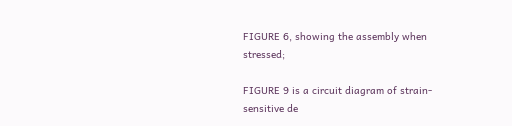FIGURE 6, showing the assembly when stressed;

FIGURE 9 is a circuit diagram of strain-sensitive de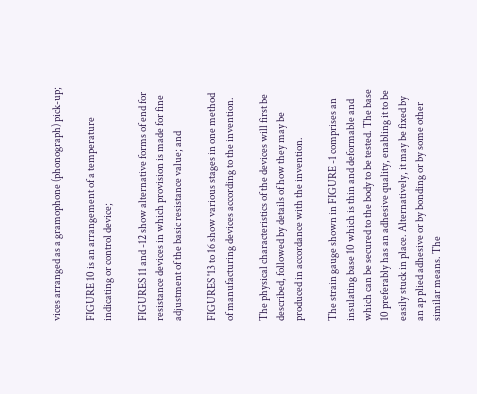vices arranged as a gramophone (phonograph) pick-up;

FIGURE 10 is an arrangement of a temperature indicating or control device;

FIGURES 11 and -12 show alternative forms of end for resistance devices in which provision is made for fine adjustment of the basic resistance value; and

FIGURES '13 to 16 show various stages in one method of manufacturing devices according to the invention.

The physical characteristics of the devices will first be described, followed by details of how they may be produced in accordance with the invention.

The strain gauge shown in FIGURE -1 comprises an insulating base 10 which is thin and deformable and which can be secured to the body to be tested. The base 10 preferably has an adhesive quality, enabling it to be easily stuck in place. Alternatively, it may be fixed by an ap plied adhesive or by bonding or by some other similar means. The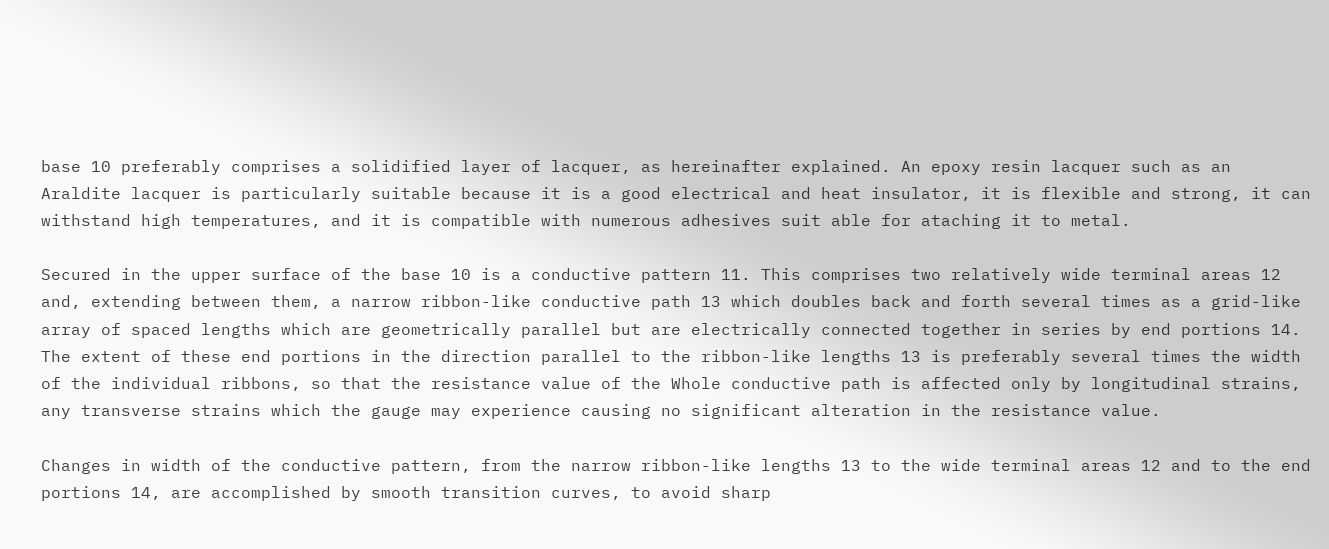base 10 preferably comprises a solidified layer of lacquer, as hereinafter explained. An epoxy resin lacquer such as an Araldite lacquer is particularly suitable because it is a good electrical and heat insulator, it is flexible and strong, it can withstand high temperatures, and it is compatible with numerous adhesives suit able for ataching it to metal.

Secured in the upper surface of the base 10 is a conductive pattern 11. This comprises two relatively wide terminal areas 12 and, extending between them, a narrow ribbon-like conductive path 13 which doubles back and forth several times as a grid-like array of spaced lengths which are geometrically parallel but are electrically connected together in series by end portions 14. The extent of these end portions in the direction parallel to the ribbon-like lengths 13 is preferably several times the width of the individual ribbons, so that the resistance value of the Whole conductive path is affected only by longitudinal strains, any transverse strains which the gauge may experience causing no significant alteration in the resistance value.

Changes in width of the conductive pattern, from the narrow ribbon-like lengths 13 to the wide terminal areas 12 and to the end portions 14, are accomplished by smooth transition curves, to avoid sharp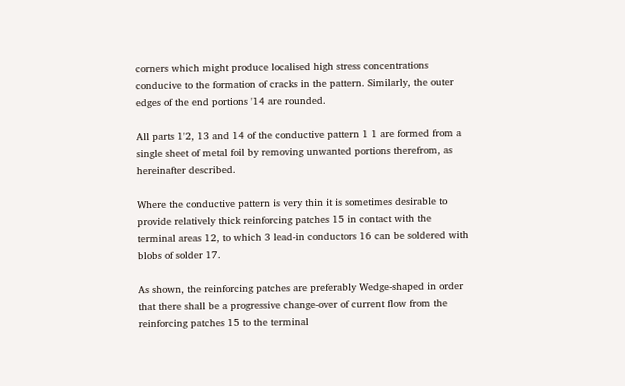corners which might produce localised high stress concentrations conducive to the formation of cracks in the pattern. Similarly, the outer edges of the end portions '14 are rounded.

All parts 1'2, 13 and 14 of the conductive pattern 1 1 are formed from a single sheet of metal foil by removing unwanted portions therefrom, as hereinafter described.

Where the conductive pattern is very thin it is sometimes desirable to provide relatively thick reinforcing patches 15 in contact with the terminal areas 12, to which 3 lead-in conductors 16 can be soldered with blobs of solder 17.

As shown, the reinforcing patches are preferably Wedge-shaped in order that there shall be a progressive change-over of current flow from the reinforcing patches 15 to the terminal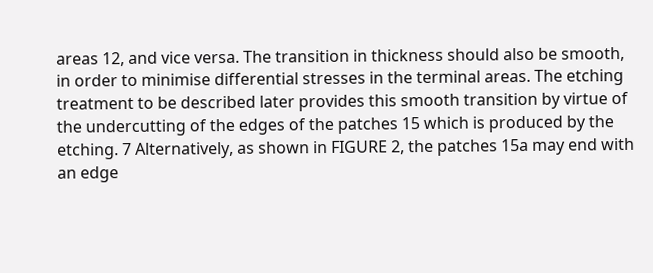areas 12, and vice versa. The transition in thickness should also be smooth, in order to minimise differential stresses in the terminal areas. The etching treatment to be described later provides this smooth transition by virtue of the undercutting of the edges of the patches 15 which is produced by the etching. 7 Alternatively, as shown in FIGURE 2, the patches 15a may end with an edge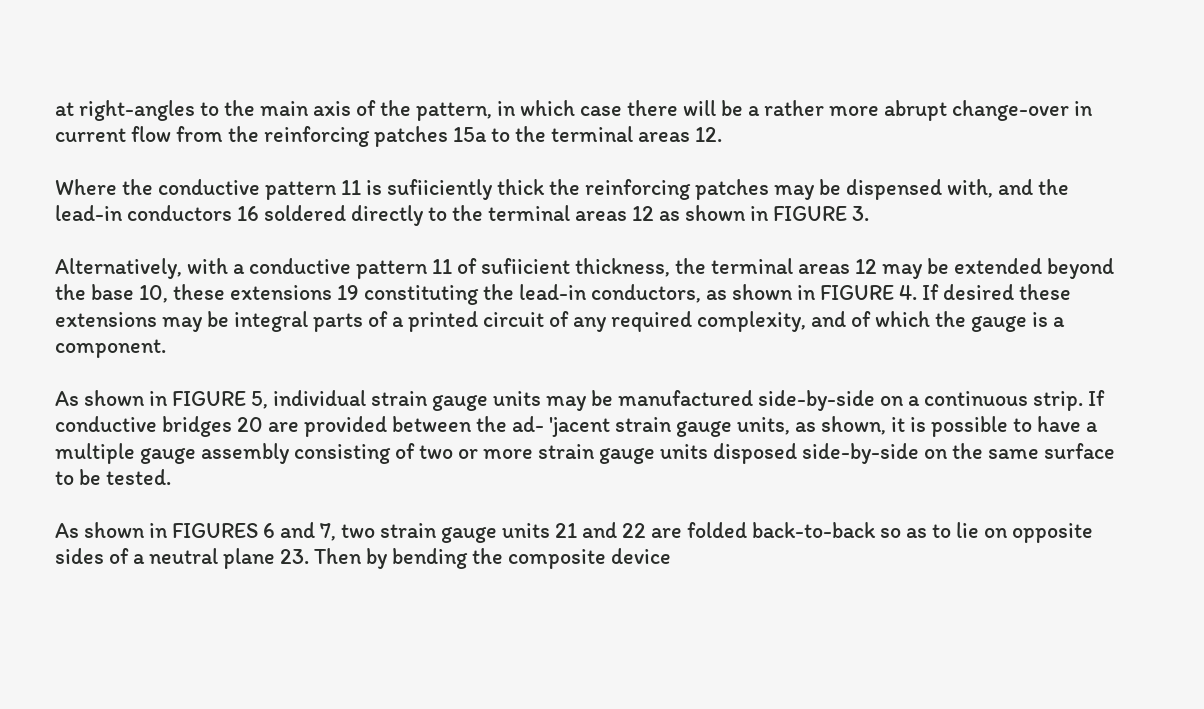at right-angles to the main axis of the pattern, in which case there will be a rather more abrupt change-over in current flow from the reinforcing patches 15a to the terminal areas 12.

Where the conductive pattern 11 is sufiiciently thick the reinforcing patches may be dispensed with, and the lead-in conductors 16 soldered directly to the terminal areas 12 as shown in FIGURE 3.

Alternatively, with a conductive pattern 11 of sufiicient thickness, the terminal areas 12 may be extended beyond the base 10, these extensions 19 constituting the lead-in conductors, as shown in FIGURE 4. If desired these extensions may be integral parts of a printed circuit of any required complexity, and of which the gauge is a component.

As shown in FIGURE 5, individual strain gauge units may be manufactured side-by-side on a continuous strip. If conductive bridges 20 are provided between the ad- 'jacent strain gauge units, as shown, it is possible to have a multiple gauge assembly consisting of two or more strain gauge units disposed side-by-side on the same surface to be tested.

As shown in FIGURES 6 and 7, two strain gauge units 21 and 22 are folded back-to-back so as to lie on opposite sides of a neutral plane 23. Then by bending the composite device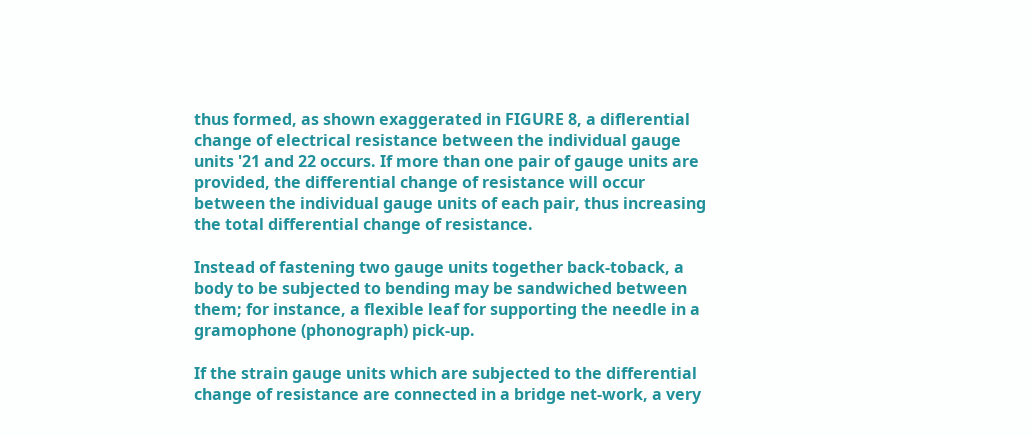thus formed, as shown exaggerated in FIGURE 8, a diflerential change of electrical resistance between the individual gauge units '21 and 22 occurs. If more than one pair of gauge units are provided, the differential change of resistance will occur between the individual gauge units of each pair, thus increasing the total differential change of resistance.

Instead of fastening two gauge units together back-toback, a body to be subjected to bending may be sandwiched between them; for instance, a flexible leaf for supporting the needle in a gramophone (phonograph) pick-up.

If the strain gauge units which are subjected to the differential change of resistance are connected in a bridge net-work, a very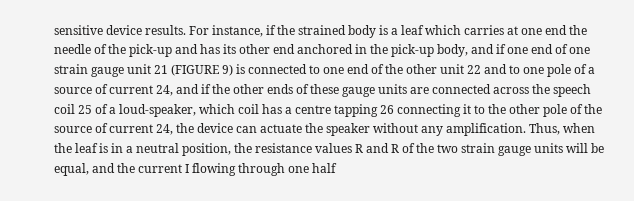sensitive device results. For instance, if the strained body is a leaf which carries at one end the needle of the pick-up and has its other end anchored in the pick-up body, and if one end of one strain gauge unit 21 (FIGURE 9) is connected to one end of the other unit 22 and to one pole of a source of current 24, and if the other ends of these gauge units are connected across the speech coil 25 of a loud-speaker, which coil has a centre tapping 26 connecting it to the other pole of the source of current 24, the device can actuate the speaker without any amplification. Thus, when the leaf is in a neutral position, the resistance values R and R of the two strain gauge units will be equal, and the current I flowing through one half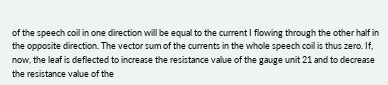of the speech coil in one direction will be equal to the current I flowing through the other half in the opposite direction. The vector sum of the currents in the whole speech coil is thus zero. If, now, the leaf is deflected to increase the resistance value of the gauge unit 21 and to decrease the resistance value of the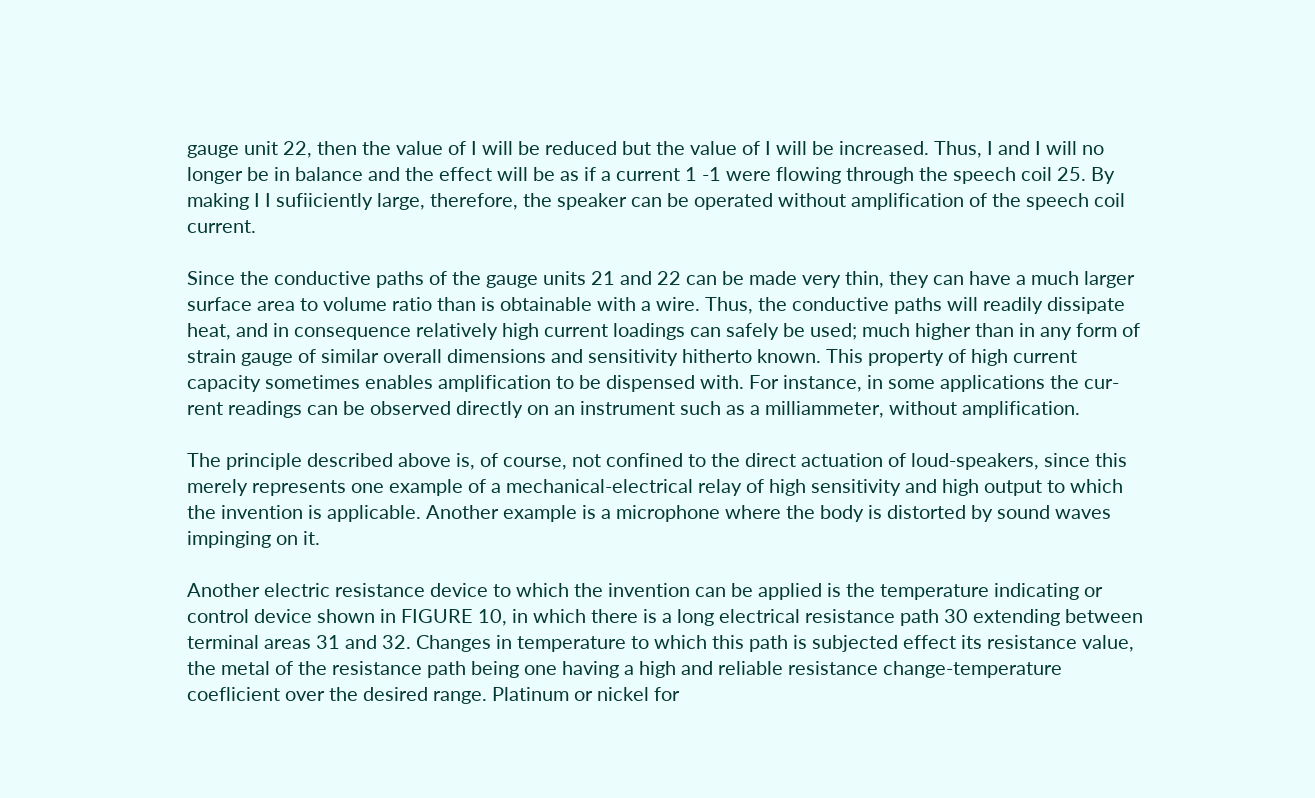gauge unit 22, then the value of I will be reduced but the value of I will be increased. Thus, I and I will no longer be in balance and the effect will be as if a current 1 -1 were flowing through the speech coil 25. By making I I sufiiciently large, therefore, the speaker can be operated without amplification of the speech coil current.

Since the conductive paths of the gauge units 21 and 22 can be made very thin, they can have a much larger surface area to volume ratio than is obtainable with a wire. Thus, the conductive paths will readily dissipate heat, and in consequence relatively high current loadings can safely be used; much higher than in any form of strain gauge of similar overall dimensions and sensitivity hitherto known. This property of high current capacity sometimes enables amplification to be dispensed with. For instance, in some applications the cur-rent readings can be observed directly on an instrument such as a milliammeter, without amplification.

The principle described above is, of course, not confined to the direct actuation of loud-speakers, since this merely represents one example of a mechanical-electrical relay of high sensitivity and high output to which the invention is applicable. Another example is a microphone where the body is distorted by sound waves impinging on it.

Another electric resistance device to which the invention can be applied is the temperature indicating or control device shown in FIGURE 10, in which there is a long electrical resistance path 30 extending between terminal areas 31 and 32. Changes in temperature to which this path is subjected effect its resistance value, the metal of the resistance path being one having a high and reliable resistance change-temperature coeflicient over the desired range. Platinum or nickel for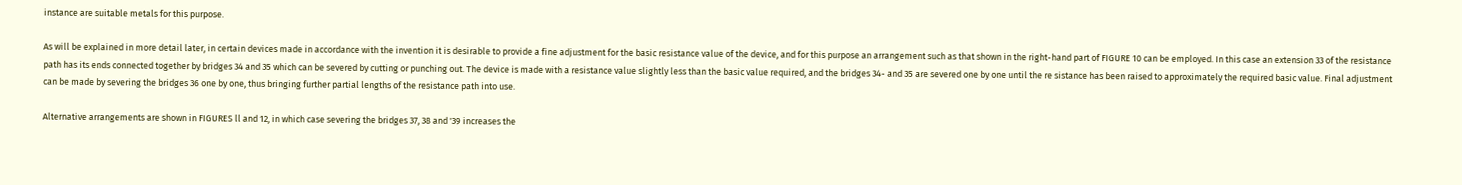instance are suitable metals for this purpose.

As will be explained in more detail later, in certain devices made in accordance with the invention it is desirable to provide a fine adjustment for the basic resistance value of the device, and for this purpose an arrangement such as that shown in the right-hand part of FIGURE 10 can be employed. In this case an extension 33 of the resistance path has its ends connected together by bridges 34 and 35 which can be severed by cutting or punching out. The device is made with a resistance value slightly less than the basic value required, and the bridges 34- and 35 are severed one by one until the re sistance has been raised to approximately the required basic value. Final adjustment can be made by severing the bridges 36 one by one, thus bringing further partial lengths of the resistance path into use.

Alternative arrangements are shown in FIGURES ll and 12, in which case severing the bridges 37, 38 and '39 increases the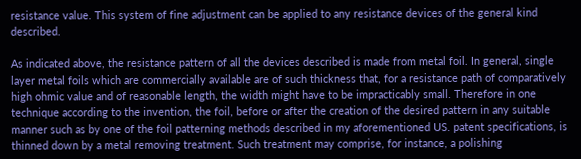resistance value. This system of fine adjustment can be applied to any resistance devices of the general kind described.

As indicated above, the resistance pattern of all the devices described is made from metal foil. In general, single layer metal foils which are commercially available are of such thickness that, for a resistance path of comparatively high ohmic value and of reasonable length, the width might have to be impracticably small. Therefore in one technique according to the invention, the foil, before or after the creation of the desired pattern in any suitable manner such as by one of the foil patterning methods described in my aforementioned US. patent specifications, is thinned down by a metal removing treatment. Such treatment may comprise, for instance, a polishing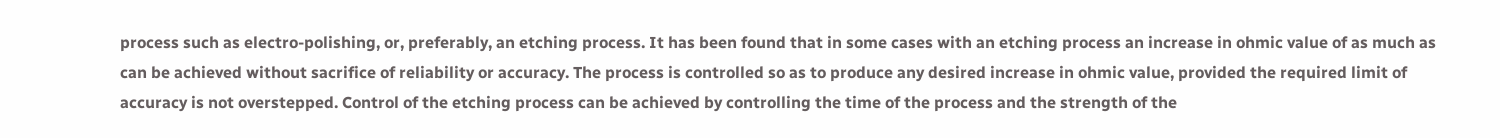process such as electro-polishing, or, preferably, an etching process. It has been found that in some cases with an etching process an increase in ohmic value of as much as can be achieved without sacrifice of reliability or accuracy. The process is controlled so as to produce any desired increase in ohmic value, provided the required limit of accuracy is not overstepped. Control of the etching process can be achieved by controlling the time of the process and the strength of the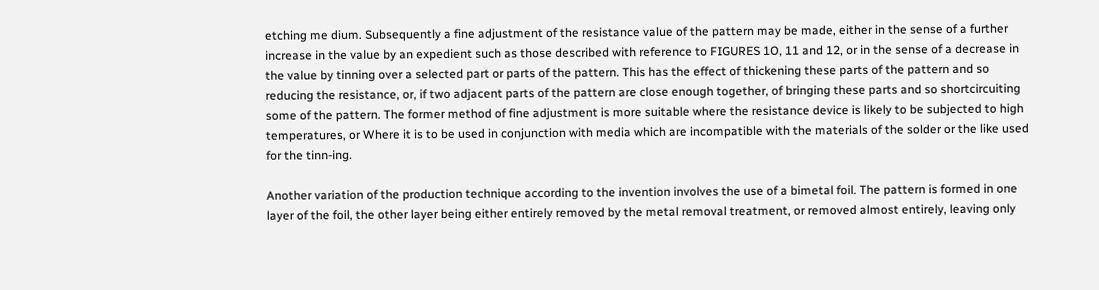etching me dium. Subsequently a fine adjustment of the resistance value of the pattern may be made, either in the sense of a further increase in the value by an expedient such as those described with reference to FIGURES 1O, 11 and 12, or in the sense of a decrease in the value by tinning over a selected part or parts of the pattern. This has the effect of thickening these parts of the pattern and so reducing the resistance, or, if two adjacent parts of the pattern are close enough together, of bringing these parts and so shortcircuiting some of the pattern. The former method of fine adjustment is more suitable where the resistance device is likely to be subjected to high temperatures, or Where it is to be used in conjunction with media which are incompatible with the materials of the solder or the like used for the tinn-ing.

Another variation of the production technique according to the invention involves the use of a bimetal foil. The pattern is formed in one layer of the foil, the other layer being either entirely removed by the metal removal treatment, or removed almost entirely, leaving only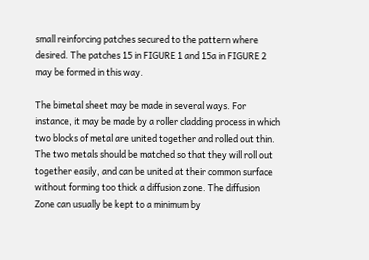small reinforcing patches secured to the pattern where desired. The patches 15 in FIGURE 1 and 15a in FIGURE 2 may be formed in this way.

The bimetal sheet may be made in several ways. For instance, it may be made by a roller cladding process in which two blocks of metal are united together and rolled out thin. The two metals should be matched so that they will roll out together easily, and can be united at their common surface without forming too thick a diffusion zone. The diffusion Zone can usually be kept to a minimum by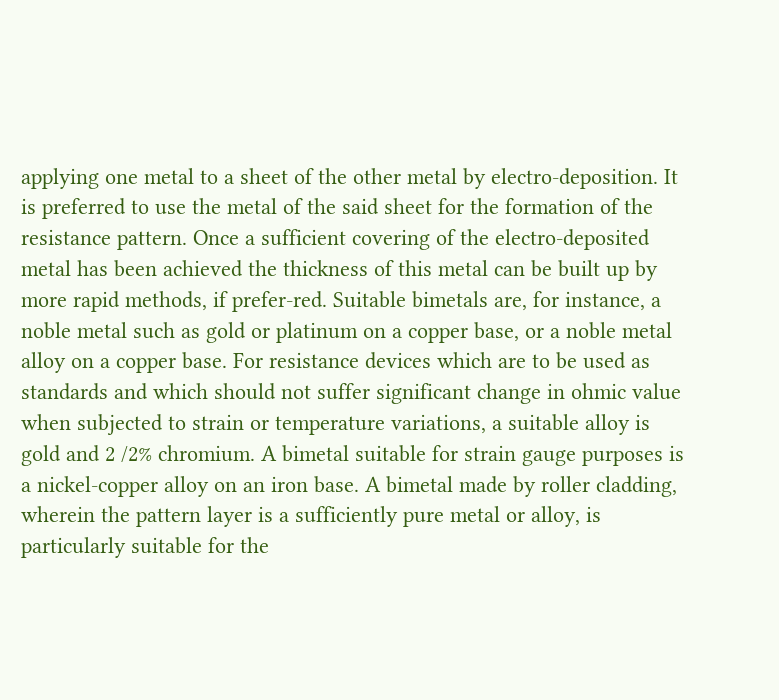applying one metal to a sheet of the other metal by electro-deposition. It is preferred to use the metal of the said sheet for the formation of the resistance pattern. Once a sufficient covering of the electro-deposited metal has been achieved the thickness of this metal can be built up by more rapid methods, if prefer-red. Suitable bimetals are, for instance, a noble metal such as gold or platinum on a copper base, or a noble metal alloy on a copper base. For resistance devices which are to be used as standards and which should not suffer significant change in ohmic value when subjected to strain or temperature variations, a suitable alloy is gold and 2 /2% chromium. A bimetal suitable for strain gauge purposes is a nickel-copper alloy on an iron base. A bimetal made by roller cladding, wherein the pattern layer is a sufficiently pure metal or alloy, is particularly suitable for the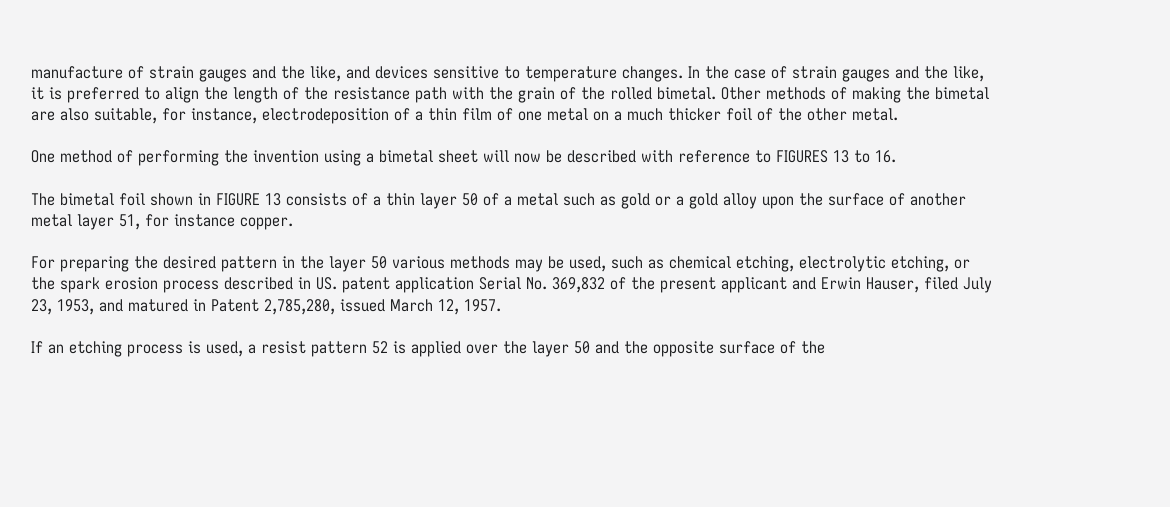manufacture of strain gauges and the like, and devices sensitive to temperature changes. In the case of strain gauges and the like, it is preferred to align the length of the resistance path with the grain of the rolled bimetal. Other methods of making the bimetal are also suitable, for instance, electrodeposition of a thin film of one metal on a much thicker foil of the other metal.

One method of performing the invention using a bimetal sheet will now be described with reference to FIGURES 13 to 16.

The bimetal foil shown in FIGURE 13 consists of a thin layer 50 of a metal such as gold or a gold alloy upon the surface of another metal layer 51, for instance copper.

For preparing the desired pattern in the layer 50 various methods may be used, such as chemical etching, electrolytic etching, or the spark erosion process described in US. patent application Serial No. 369,832 of the present applicant and Erwin Hauser, filed July 23, 1953, and matured in Patent 2,785,280, issued March 12, 1957.

If an etching process is used, a resist pattern 52 is applied over the layer 50 and the opposite surface of the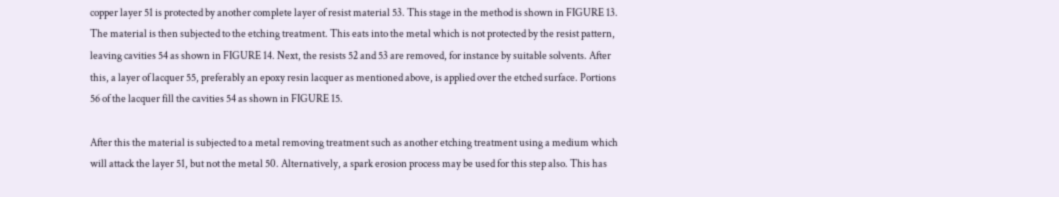copper layer 51 is protected by another complete layer of resist material 53. This stage in the method is shown in FIGURE 13. The material is then subjected to the etching treatment. This eats into the metal which is not protected by the resist pattern, leaving cavities 54 as shown in FIGURE 14. Next, the resists 52 and 53 are removed, for instance by suitable solvents. After this, a layer of lacquer 55, preferably an epoxy resin lacquer as mentioned above, is applied over the etched surface. Portions 56 of the lacquer fill the cavities 54 as shown in FIGURE 15.

After this the material is subjected to a metal removing treatment such as another etching treatment using a medium which will attack the layer 51, but not the metal 50. Alternatively, a spark erosion process may be used for this step also. This has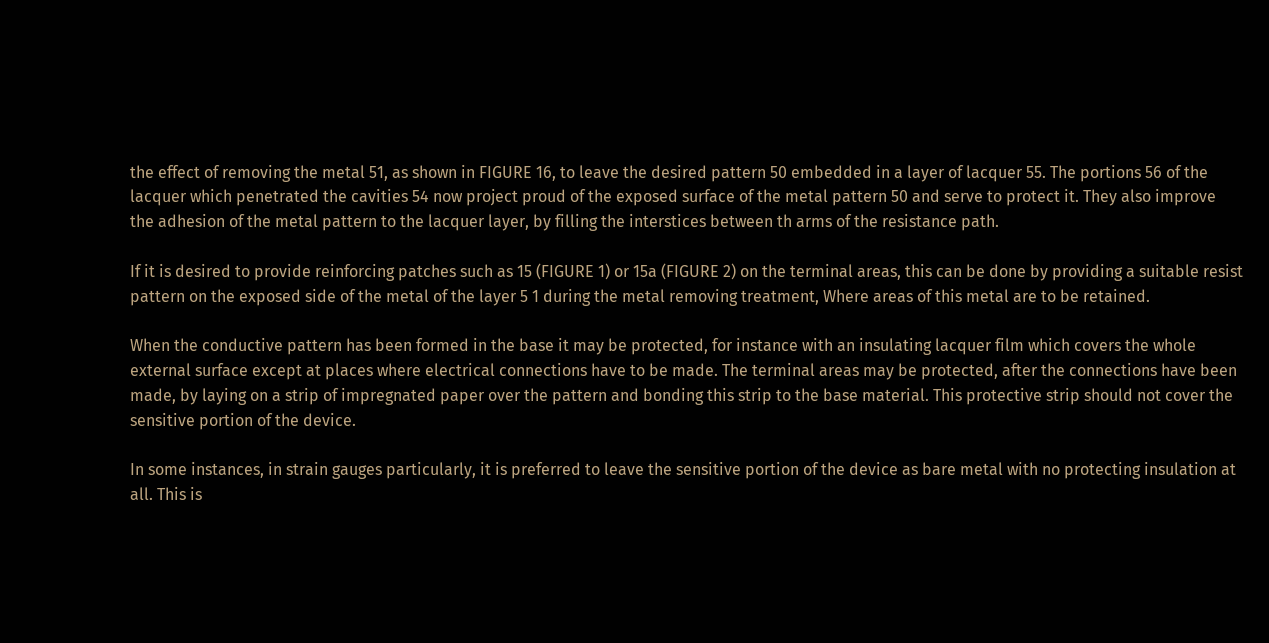the effect of removing the metal 51, as shown in FIGURE 16, to leave the desired pattern 50 embedded in a layer of lacquer 55. The portions 56 of the lacquer which penetrated the cavities 54 now project proud of the exposed surface of the metal pattern 50 and serve to protect it. They also improve the adhesion of the metal pattern to the lacquer layer, by filling the interstices between th arms of the resistance path.

If it is desired to provide reinforcing patches such as 15 (FIGURE 1) or 15a (FIGURE 2) on the terminal areas, this can be done by providing a suitable resist pattern on the exposed side of the metal of the layer 5 1 during the metal removing treatment, Where areas of this metal are to be retained.

When the conductive pattern has been formed in the base it may be protected, for instance with an insulating lacquer film which covers the whole external surface except at places where electrical connections have to be made. The terminal areas may be protected, after the connections have been made, by laying on a strip of impregnated paper over the pattern and bonding this strip to the base material. This protective strip should not cover the sensitive portion of the device.

In some instances, in strain gauges particularly, it is preferred to leave the sensitive portion of the device as bare metal with no protecting insulation at all. This is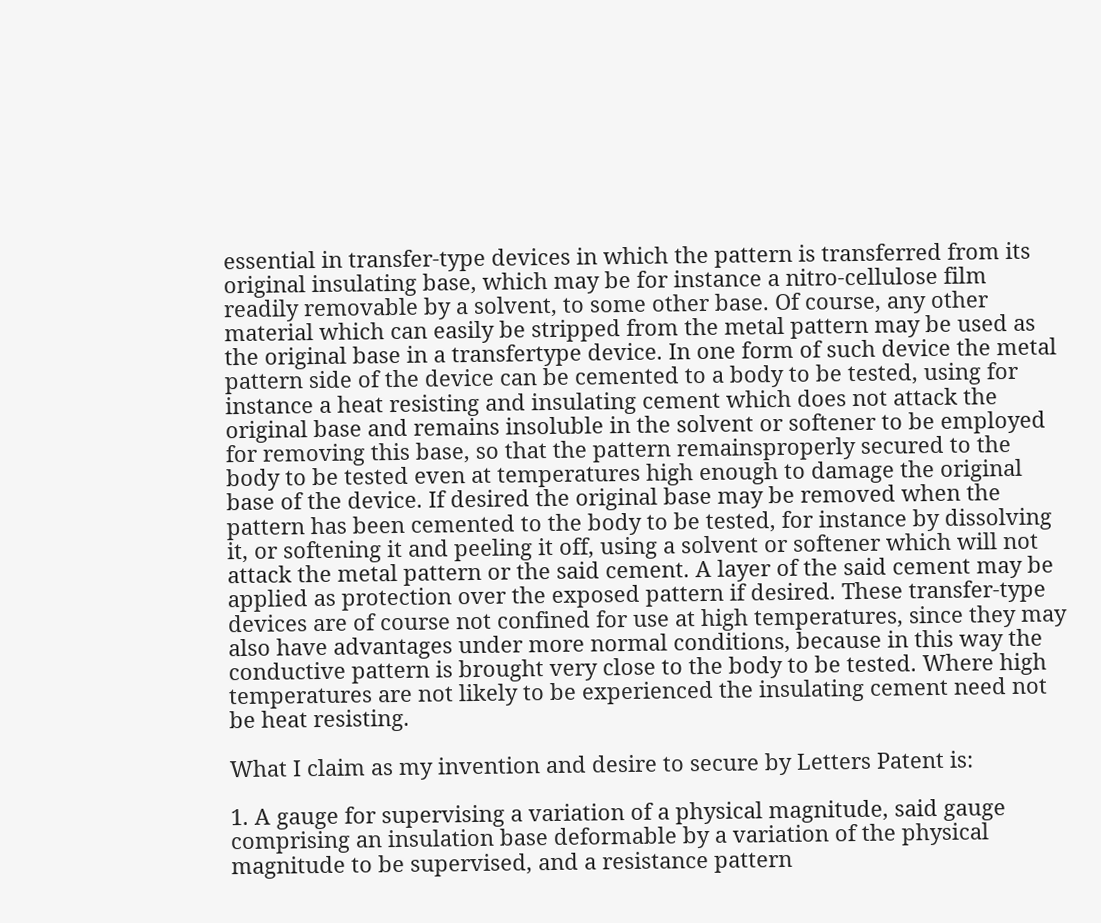essential in transfer-type devices in which the pattern is transferred from its original insulating base, which may be for instance a nitro-cellulose film readily removable by a solvent, to some other base. Of course, any other material which can easily be stripped from the metal pattern may be used as the original base in a transfertype device. In one form of such device the metal pattern side of the device can be cemented to a body to be tested, using for instance a heat resisting and insulating cement which does not attack the original base and remains insoluble in the solvent or softener to be employed for removing this base, so that the pattern remainsproperly secured to the body to be tested even at temperatures high enough to damage the original base of the device. If desired the original base may be removed when the pattern has been cemented to the body to be tested, for instance by dissolving it, or softening it and peeling it off, using a solvent or softener which will not attack the metal pattern or the said cement. A layer of the said cement may be applied as protection over the exposed pattern if desired. These transfer-type devices are of course not confined for use at high temperatures, since they may also have advantages under more normal conditions, because in this way the conductive pattern is brought very close to the body to be tested. Where high temperatures are not likely to be experienced the insulating cement need not be heat resisting.

What I claim as my invention and desire to secure by Letters Patent is:

1. A gauge for supervising a variation of a physical magnitude, said gauge comprising an insulation base deformable by a variation of the physical magnitude to be supervised, and a resistance pattern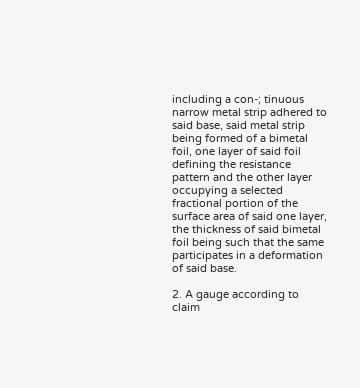including a con-; tinuous narrow metal strip adhered to said base, said metal strip being formed of a bimetal foil, one layer of said foil defining the resistance pattern and the other layer occupying a selected fractional portion of the surface area of said one layer, the thickness of said bimetal foil being such that the same participates in a deformation of said base.

2. A gauge according to claim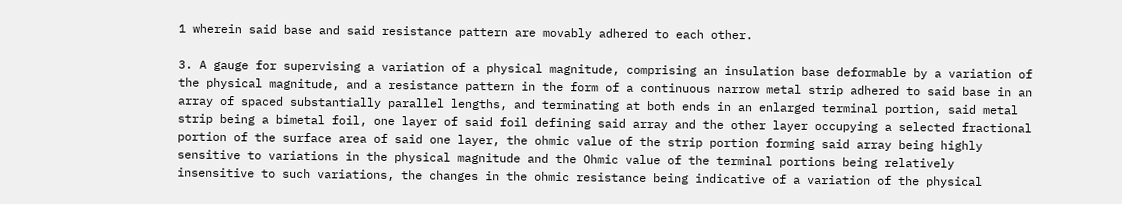1 wherein said base and said resistance pattern are movably adhered to each other.

3. A gauge for supervising a variation of a physical magnitude, comprising an insulation base deformable by a variation of the physical magnitude, and a resistance pattern in the form of a continuous narrow metal strip adhered to said base in an array of spaced substantially parallel lengths, and terminating at both ends in an enlarged terminal portion, said metal strip being a bimetal foil, one layer of said foil defining said array and the other layer occupying a selected fractional portion of the surface area of said one layer, the ohmic value of the strip portion forming said array being highly sensitive to variations in the physical magnitude and the Ohmic value of the terminal portions being relatively insensitive to such variations, the changes in the ohmic resistance being indicative of a variation of the physical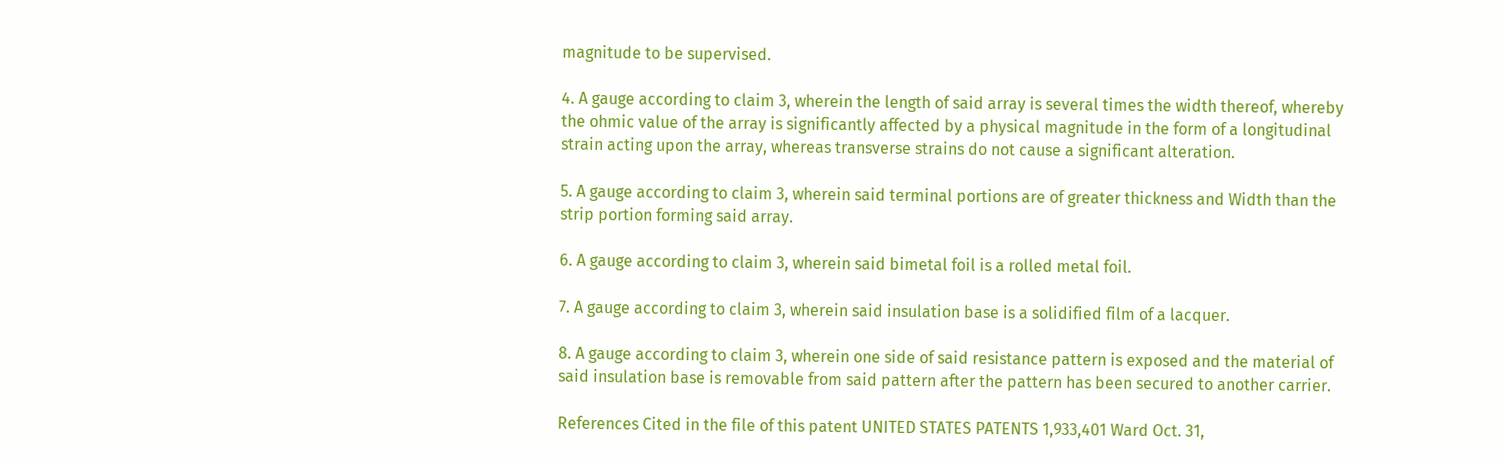magnitude to be supervised.

4. A gauge according to claim 3, wherein the length of said array is several times the width thereof, whereby the ohmic value of the array is significantly affected by a physical magnitude in the form of a longitudinal strain acting upon the array, whereas transverse strains do not cause a significant alteration.

5. A gauge according to claim 3, wherein said terminal portions are of greater thickness and Width than the strip portion forming said array.

6. A gauge according to claim 3, wherein said bimetal foil is a rolled metal foil.

7. A gauge according to claim 3, wherein said insulation base is a solidified film of a lacquer.

8. A gauge according to claim 3, wherein one side of said resistance pattern is exposed and the material of said insulation base is removable from said pattern after the pattern has been secured to another carrier.

References Cited in the file of this patent UNITED STATES PATENTS 1,933,401 Ward Oct. 31,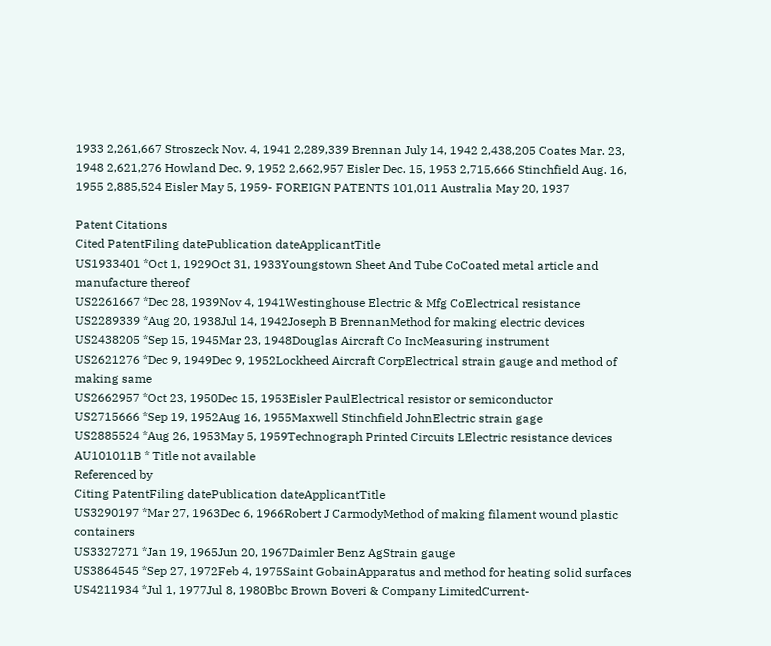1933 2,261,667 Stroszeck Nov. 4, 1941 2,289,339 Brennan July 14, 1942 2,438,205 Coates Mar. 23, 1948 2,621,276 Howland Dec. 9, 1952 2,662,957 Eisler Dec. 15, 1953 2,715,666 Stinchfield Aug. 16, 1955 2,885,524 Eisler May 5, 1959- FOREIGN PATENTS 101,011 Australia May 20, 1937

Patent Citations
Cited PatentFiling datePublication dateApplicantTitle
US1933401 *Oct 1, 1929Oct 31, 1933Youngstown Sheet And Tube CoCoated metal article and manufacture thereof
US2261667 *Dec 28, 1939Nov 4, 1941Westinghouse Electric & Mfg CoElectrical resistance
US2289339 *Aug 20, 1938Jul 14, 1942Joseph B BrennanMethod for making electric devices
US2438205 *Sep 15, 1945Mar 23, 1948Douglas Aircraft Co IncMeasuring instrument
US2621276 *Dec 9, 1949Dec 9, 1952Lockheed Aircraft CorpElectrical strain gauge and method of making same
US2662957 *Oct 23, 1950Dec 15, 1953Eisler PaulElectrical resistor or semiconductor
US2715666 *Sep 19, 1952Aug 16, 1955Maxwell Stinchfield JohnElectric strain gage
US2885524 *Aug 26, 1953May 5, 1959Technograph Printed Circuits LElectric resistance devices
AU101011B * Title not available
Referenced by
Citing PatentFiling datePublication dateApplicantTitle
US3290197 *Mar 27, 1963Dec 6, 1966Robert J CarmodyMethod of making filament wound plastic containers
US3327271 *Jan 19, 1965Jun 20, 1967Daimler Benz AgStrain gauge
US3864545 *Sep 27, 1972Feb 4, 1975Saint GobainApparatus and method for heating solid surfaces
US4211934 *Jul 1, 1977Jul 8, 1980Bbc Brown Boveri & Company LimitedCurrent-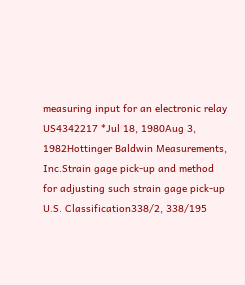measuring input for an electronic relay
US4342217 *Jul 18, 1980Aug 3, 1982Hottinger Baldwin Measurements, Inc.Strain gage pick-up and method for adjusting such strain gage pick-up
U.S. Classification338/2, 338/195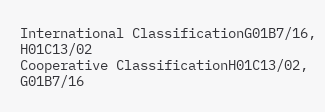International ClassificationG01B7/16, H01C13/02
Cooperative ClassificationH01C13/02, G01B7/16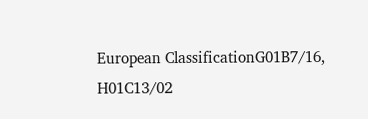European ClassificationG01B7/16, H01C13/02